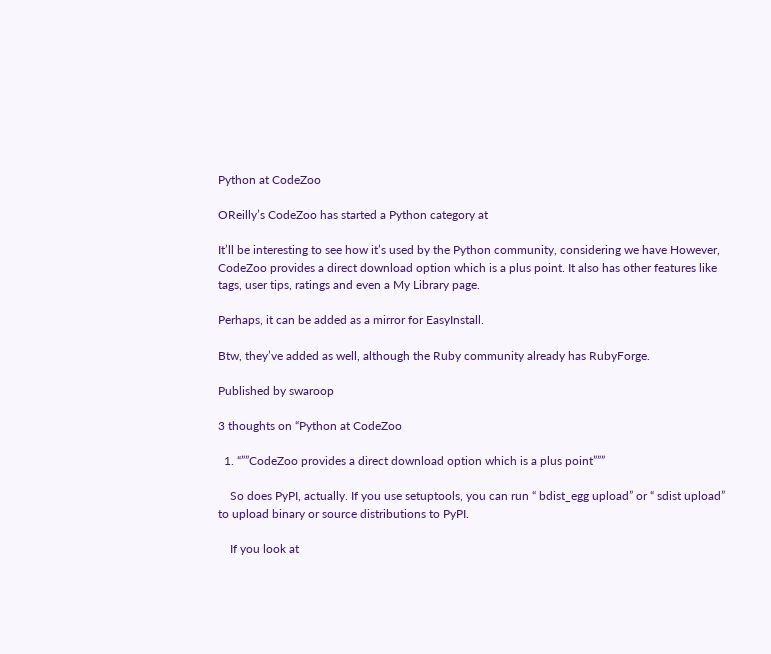Python at CodeZoo

OReilly’s CodeZoo has started a Python category at

It’ll be interesting to see how it’s used by the Python community, considering we have However, CodeZoo provides a direct download option which is a plus point. It also has other features like tags, user tips, ratings and even a My Library page.

Perhaps, it can be added as a mirror for EasyInstall.

Btw, they’ve added as well, although the Ruby community already has RubyForge.

Published by swaroop

3 thoughts on “Python at CodeZoo

  1. “””CodeZoo provides a direct download option which is a plus point”””

    So does PyPI, actually. If you use setuptools, you can run “ bdist_egg upload” or “ sdist upload” to upload binary or source distributions to PyPI.

    If you look at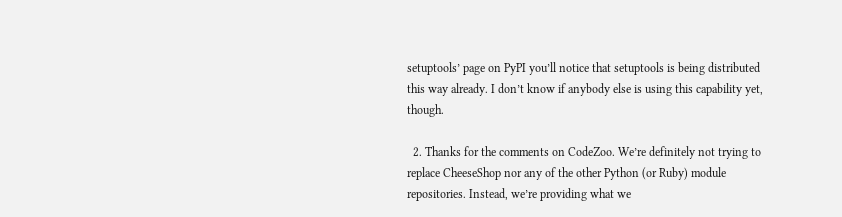setuptools’ page on PyPI you’ll notice that setuptools is being distributed this way already. I don’t know if anybody else is using this capability yet, though.

  2. Thanks for the comments on CodeZoo. We’re definitely not trying to replace CheeseShop nor any of the other Python (or Ruby) module repositories. Instead, we’re providing what we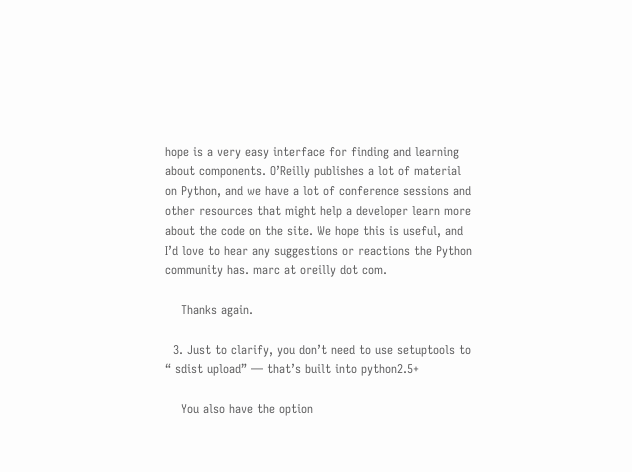hope is a very easy interface for finding and learning about components. O’Reilly publishes a lot of material on Python, and we have a lot of conference sessions and other resources that might help a developer learn more about the code on the site. We hope this is useful, and I’d love to hear any suggestions or reactions the Python community has. marc at oreilly dot com.

    Thanks again.

  3. Just to clarify, you don’t need to use setuptools to “ sdist upload” — that’s built into python2.5+

    You also have the option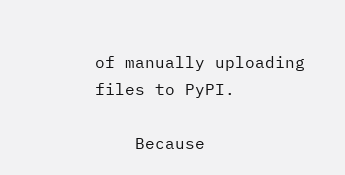of manually uploading files to PyPI.

    Because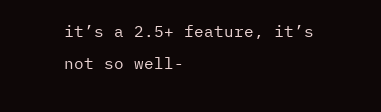it’s a 2.5+ feature, it’s not so well-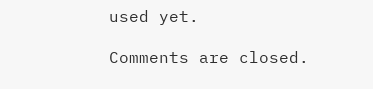used yet.

Comments are closed.